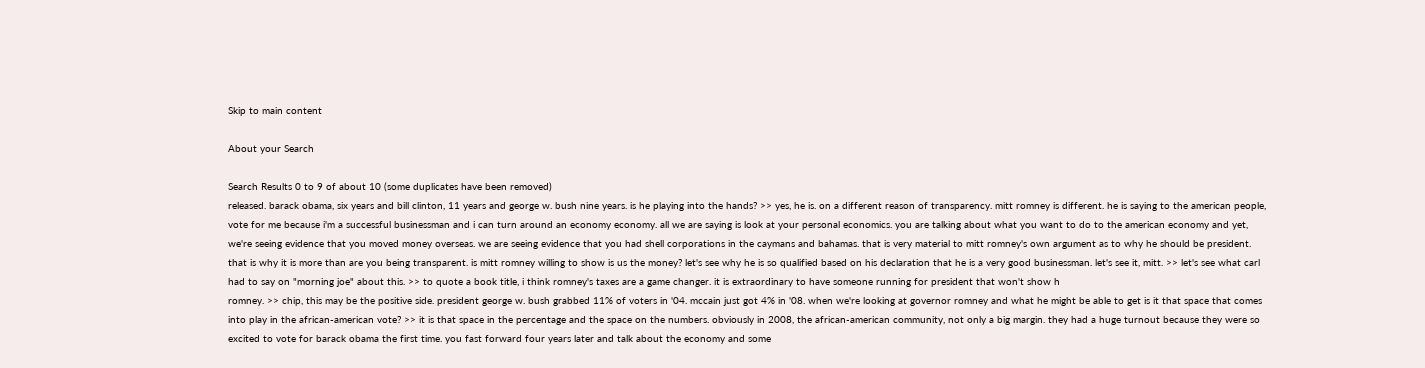Skip to main content

About your Search

Search Results 0 to 9 of about 10 (some duplicates have been removed)
released. barack obama, six years and bill clinton, 11 years and george w. bush nine years. is he playing into the hands? >> yes, he is. on a different reason of transparency. mitt romney is different. he is saying to the american people, vote for me because i'm a successful businessman and i can turn around an economy economy. all we are saying is look at your personal economics. you are talking about what you want to do to the american economy and yet, we're seeing evidence that you moved money overseas. we are seeing evidence that you had shell corporations in the caymans and bahamas. that is very material to mitt romney's own argument as to why he should be president. that is why it is more than are you being transparent. is mitt romney willing to show is us the money? let's see why he is so qualified based on his declaration that he is a very good businessman. let's see it, mitt. >> let's see what carl had to say on "morning joe" about this. >> to quote a book title, i think romney's taxes are a game changer. it is extraordinary to have someone running for president that won't show h
romney. >> chip, this may be the positive side. president george w. bush grabbed 11% of voters in '04. mccain just got 4% in '08. when we're looking at governor romney and what he might be able to get is it that space that comes into play in the african-american vote? >> it is that space in the percentage and the space on the numbers. obviously in 2008, the african-american community, not only a big margin. they had a huge turnout because they were so excited to vote for barack obama the first time. you fast forward four years later and talk about the economy and some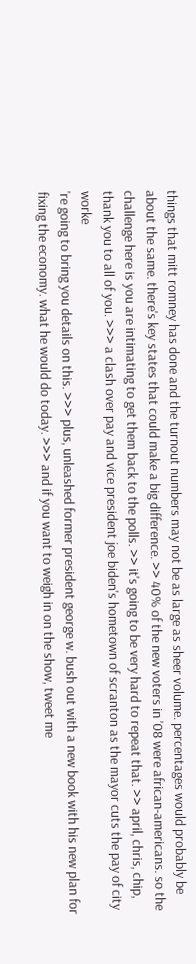things that mitt romney has done and the turnout numbers may not be as large as sheer volume. percentages would probably be about the same. there's key states that could make a big difference. >> 40% of the new voters in '08 were african-americans. so the challenge here is you are intimating to get them back to the polls. >> it's going to be very hard to repeat that. >> april, chris, chip, thank you to all of you. >>> a clash over pay and vice president joe biden's hometown of scranton as the mayor cuts the pay of city worke
're going to bring you details on this. >>> plus, unleashed former president george w. bush out with a new book with his new plan for fixing the economy. what he would do today. >>> and if you want to weigh in on the show, tweet me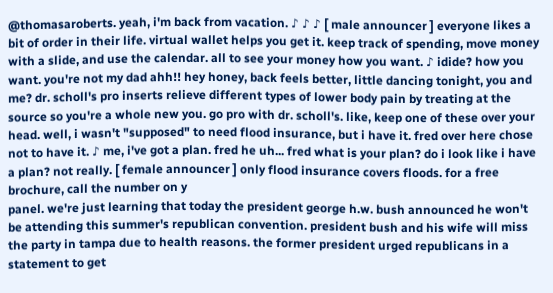@thomasaroberts. yeah, i'm back from vacation. ♪ ♪ ♪ [ male announcer ] everyone likes a bit of order in their life. virtual wallet helps you get it. keep track of spending, move money with a slide, and use the calendar. all to see your money how you want. ♪ idide? how you want. you're not my dad ahh!! hey honey, back feels better, little dancing tonight, you and me? dr. scholl's pro inserts relieve different types of lower body pain by treating at the source so you're a whole new you. go pro with dr. scholl's. like, keep one of these over your head. well, i wasn't "supposed" to need flood insurance, but i have it. fred over here chose not to have it. ♪ me, i've got a plan. fred he uh... fred what is your plan? do i look like i have a plan? not really. [ female announcer ] only flood insurance covers floods. for a free brochure, call the number on y
panel. we're just learning that today the president george h.w. bush announced he won't be attending this summer's republican convention. president bush and his wife will miss the party in tampa due to health reasons. the former president urged republicans in a statement to get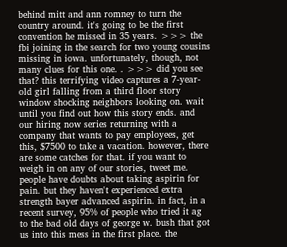behind mitt and ann romney to turn the country around. it's going to be the first convention he missed in 35 years. >>> the fbi joining in the search for two young cousins missing in iowa. unfortunately, though, not many clues for this one. . >>> did you see that? this terrifying video captures a 7-year-old girl falling from a third floor story window shocking neighbors looking on. wait until you find out how this story ends. and our hiring now series returning with a company that wants to pay employees, get this, $7500 to take a vacation. however, there are some catches for that. if you want to weigh in on any of our stories, tweet me. people have doubts about taking aspirin for pain. but they haven't experienced extra strength bayer advanced aspirin. in fact, in a recent survey, 95% of people who tried it ag
to the bad old days of george w. bush that got us into this mess in the first place. the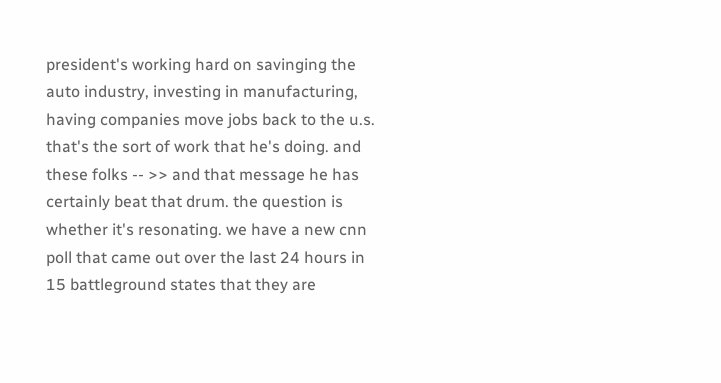president's working hard on savinging the auto industry, investing in manufacturing, having companies move jobs back to the u.s. that's the sort of work that he's doing. and these folks -- >> and that message he has certainly beat that drum. the question is whether it's resonating. we have a new cnn poll that came out over the last 24 hours in 15 battleground states that they are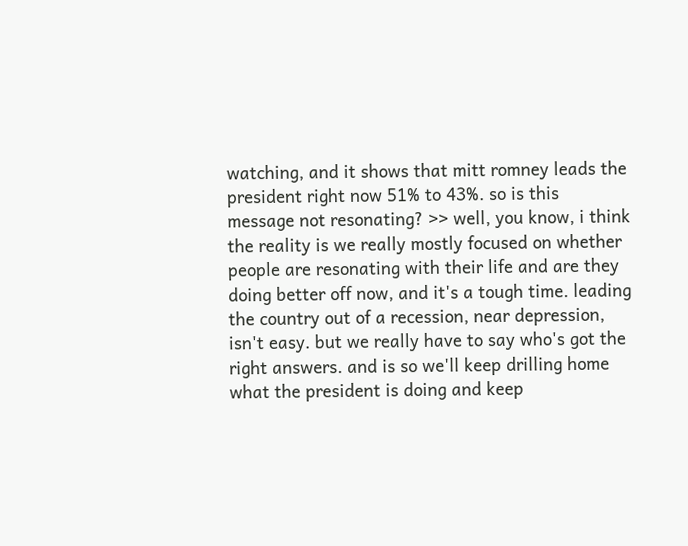watching, and it shows that mitt romney leads the president right now 51% to 43%. so is this message not resonating? >> well, you know, i think the reality is we really mostly focused on whether people are resonating with their life and are they doing better off now, and it's a tough time. leading the country out of a recession, near depression, isn't easy. but we really have to say who's got the right answers. and is so we'll keep drilling home what the president is doing and keep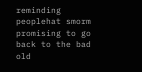reminding peoplehat smorm promising to go back to the bad old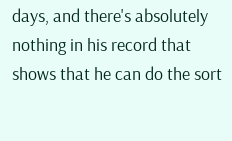days, and there's absolutely nothing in his record that shows that he can do the sort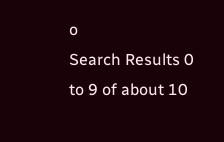o
Search Results 0 to 9 of about 10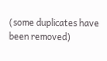(some duplicates have been removed)